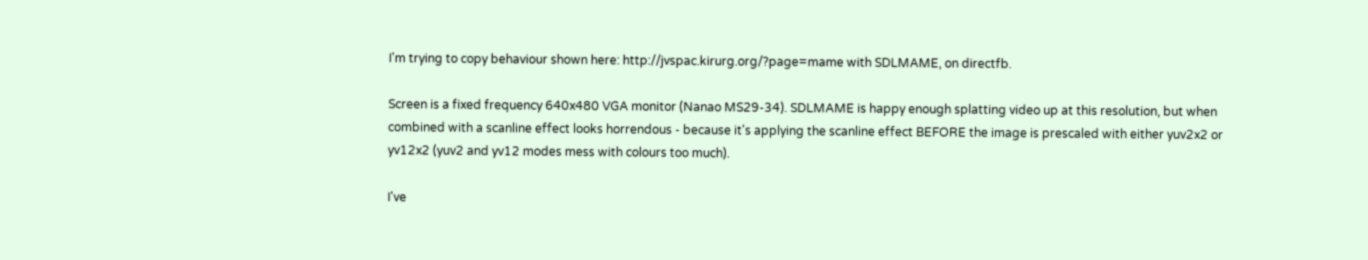I'm trying to copy behaviour shown here: http://jvspac.kirurg.org/?page=mame with SDLMAME, on directfb.

Screen is a fixed frequency 640x480 VGA monitor (Nanao MS29-34). SDLMAME is happy enough splatting video up at this resolution, but when combined with a scanline effect looks horrendous - because it's applying the scanline effect BEFORE the image is prescaled with either yuv2x2 or yv12x2 (yuv2 and yv12 modes mess with colours too much).

I've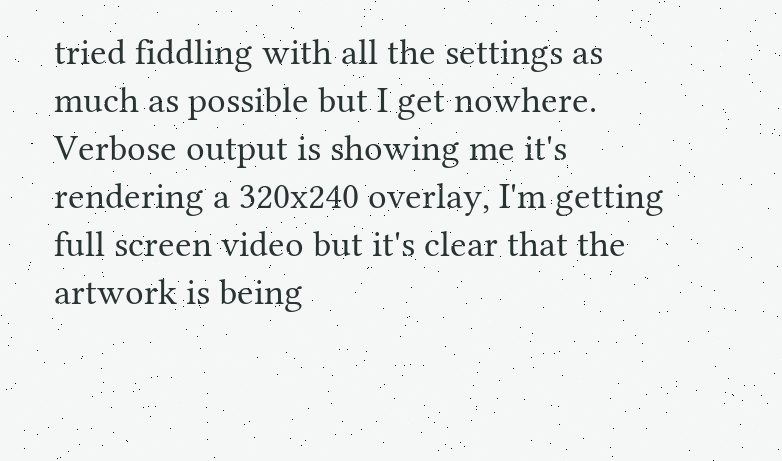tried fiddling with all the settings as much as possible but I get nowhere. Verbose output is showing me it's rendering a 320x240 overlay, I'm getting full screen video but it's clear that the artwork is being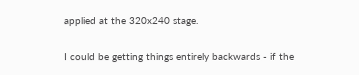applied at the 320x240 stage.

I could be getting things entirely backwards - if the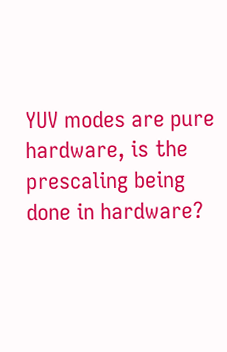YUV modes are pure hardware, is the prescaling being done in hardware?